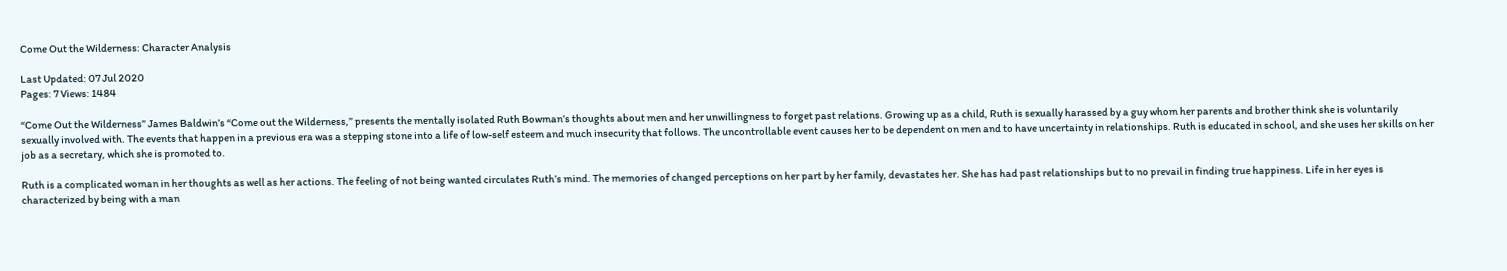Come Out the Wilderness: Character Analysis

Last Updated: 07 Jul 2020
Pages: 7 Views: 1484

“Come Out the Wilderness” James Baldwin’s “Come out the Wilderness,” presents the mentally isolated Ruth Bowman’s thoughts about men and her unwillingness to forget past relations. Growing up as a child, Ruth is sexually harassed by a guy whom her parents and brother think she is voluntarily sexually involved with. The events that happen in a previous era was a stepping stone into a life of low-self esteem and much insecurity that follows. The uncontrollable event causes her to be dependent on men and to have uncertainty in relationships. Ruth is educated in school, and she uses her skills on her job as a secretary, which she is promoted to.

Ruth is a complicated woman in her thoughts as well as her actions. The feeling of not being wanted circulates Ruth’s mind. The memories of changed perceptions on her part by her family, devastates her. She has had past relationships but to no prevail in finding true happiness. Life in her eyes is characterized by being with a man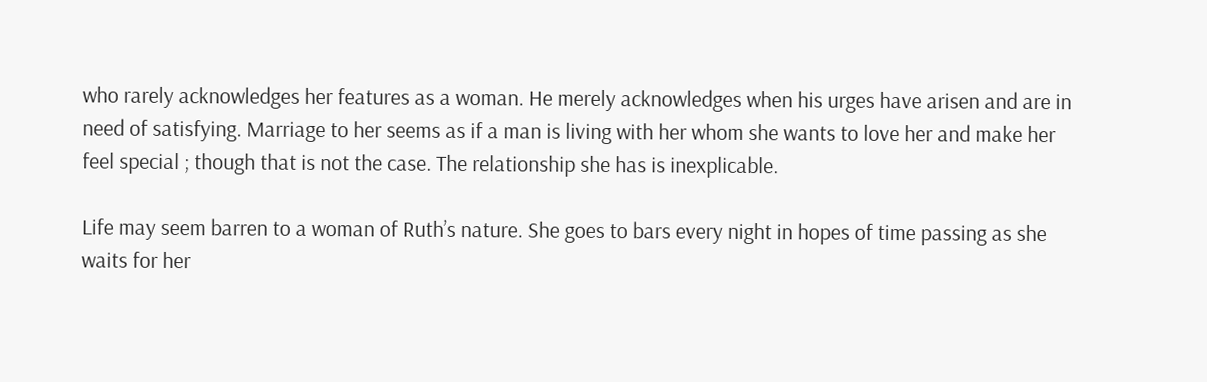who rarely acknowledges her features as a woman. He merely acknowledges when his urges have arisen and are in need of satisfying. Marriage to her seems as if a man is living with her whom she wants to love her and make her feel special ; though that is not the case. The relationship she has is inexplicable.

Life may seem barren to a woman of Ruth’s nature. She goes to bars every night in hopes of time passing as she waits for her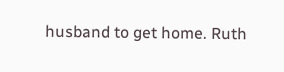husband to get home. Ruth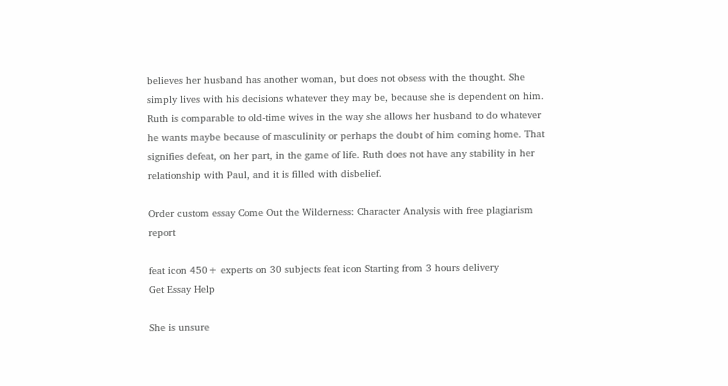believes her husband has another woman, but does not obsess with the thought. She simply lives with his decisions whatever they may be, because she is dependent on him. Ruth is comparable to old-time wives in the way she allows her husband to do whatever he wants maybe because of masculinity or perhaps the doubt of him coming home. That signifies defeat, on her part, in the game of life. Ruth does not have any stability in her relationship with Paul, and it is filled with disbelief.

Order custom essay Come Out the Wilderness: Character Analysis with free plagiarism report

feat icon 450+ experts on 30 subjects feat icon Starting from 3 hours delivery
Get Essay Help

She is unsure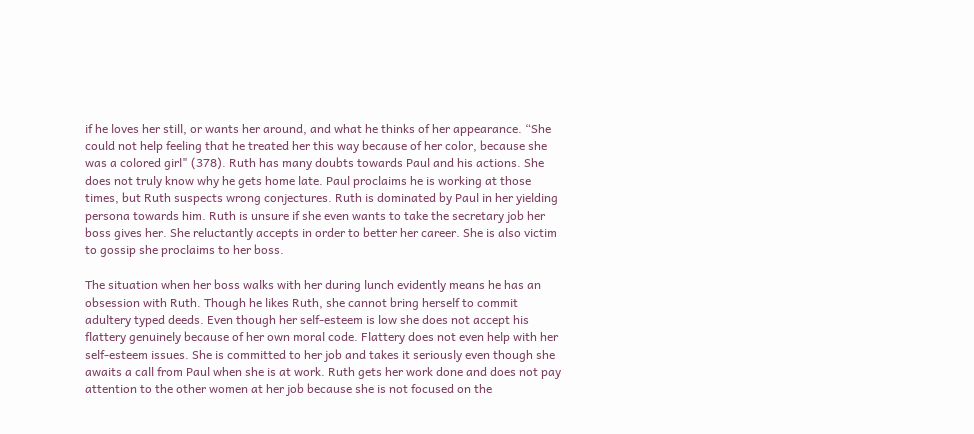if he loves her still, or wants her around, and what he thinks of her appearance. “She could not help feeling that he treated her this way because of her color, because she was a colored girl" (378). Ruth has many doubts towards Paul and his actions. She does not truly know why he gets home late. Paul proclaims he is working at those times, but Ruth suspects wrong conjectures. Ruth is dominated by Paul in her yielding persona towards him. Ruth is unsure if she even wants to take the secretary job her boss gives her. She reluctantly accepts in order to better her career. She is also victim to gossip she proclaims to her boss.

The situation when her boss walks with her during lunch evidently means he has an obsession with Ruth. Though he likes Ruth, she cannot bring herself to commit adultery typed deeds. Even though her self-esteem is low she does not accept his flattery genuinely because of her own moral code. Flattery does not even help with her self-esteem issues. She is committed to her job and takes it seriously even though she awaits a call from Paul when she is at work. Ruth gets her work done and does not pay attention to the other women at her job because she is not focused on the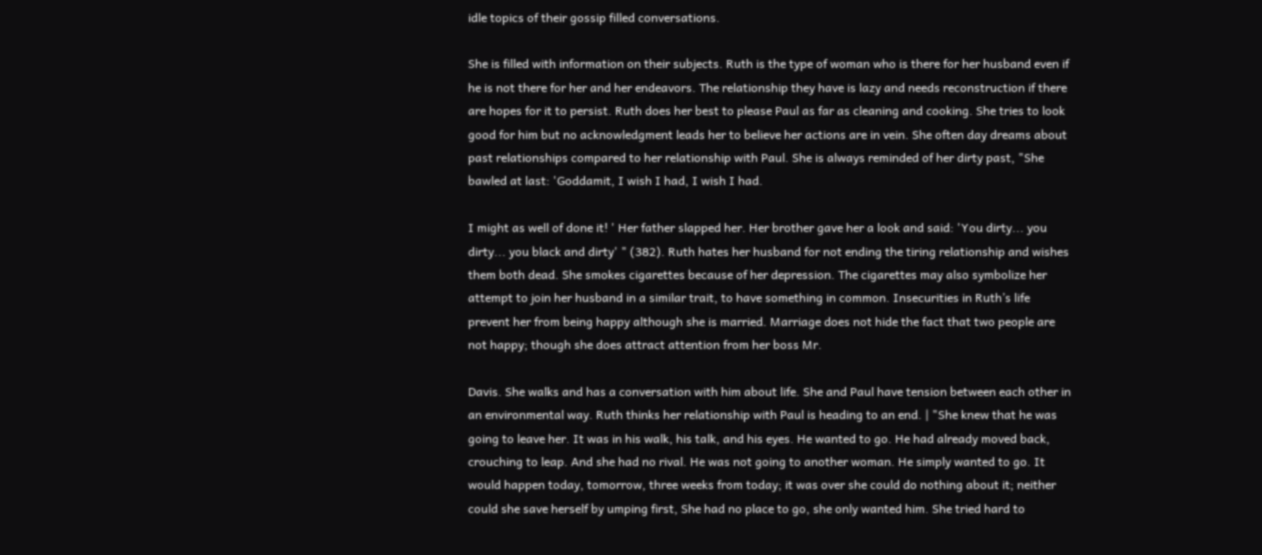idle topics of their gossip filled conversations.

She is filled with information on their subjects. Ruth is the type of woman who is there for her husband even if he is not there for her and her endeavors. The relationship they have is lazy and needs reconstruction if there are hopes for it to persist. Ruth does her best to please Paul as far as cleaning and cooking. She tries to look good for him but no acknowledgment leads her to believe her actions are in vein. She often day dreams about past relationships compared to her relationship with Paul. She is always reminded of her dirty past, "She bawled at last: 'Goddamit, I wish I had, I wish I had.

I might as well of done it! ' Her father slapped her. Her brother gave her a look and said: 'You dirty... you dirty... you black and dirty' " (382). Ruth hates her husband for not ending the tiring relationship and wishes them both dead. She smokes cigarettes because of her depression. The cigarettes may also symbolize her attempt to join her husband in a similar trait, to have something in common. Insecurities in Ruth’s life prevent her from being happy although she is married. Marriage does not hide the fact that two people are not happy; though she does attract attention from her boss Mr.

Davis. She walks and has a conversation with him about life. She and Paul have tension between each other in an environmental way. Ruth thinks her relationship with Paul is heading to an end. | "She knew that he was going to leave her. It was in his walk, his talk, and his eyes. He wanted to go. He had already moved back, crouching to leap. And she had no rival. He was not going to another woman. He simply wanted to go. It would happen today, tomorrow, three weeks from today; it was over she could do nothing about it; neither could she save herself by umping first, She had no place to go, she only wanted him. She tried hard to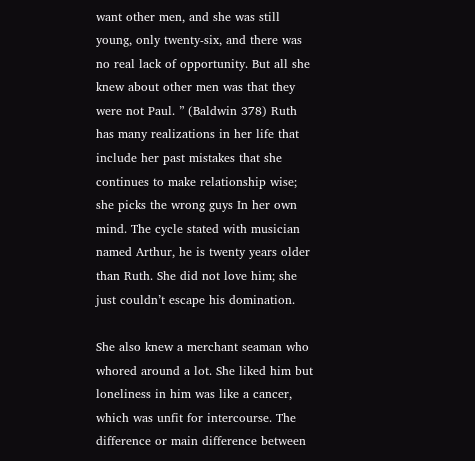want other men, and she was still young, only twenty-six, and there was no real lack of opportunity. But all she knew about other men was that they were not Paul. ” (Baldwin 378) Ruth has many realizations in her life that include her past mistakes that she continues to make relationship wise; she picks the wrong guys In her own mind. The cycle stated with musician named Arthur, he is twenty years older than Ruth. She did not love him; she just couldn’t escape his domination.

She also knew a merchant seaman who whored around a lot. She liked him but loneliness in him was like a cancer, which was unfit for intercourse. The difference or main difference between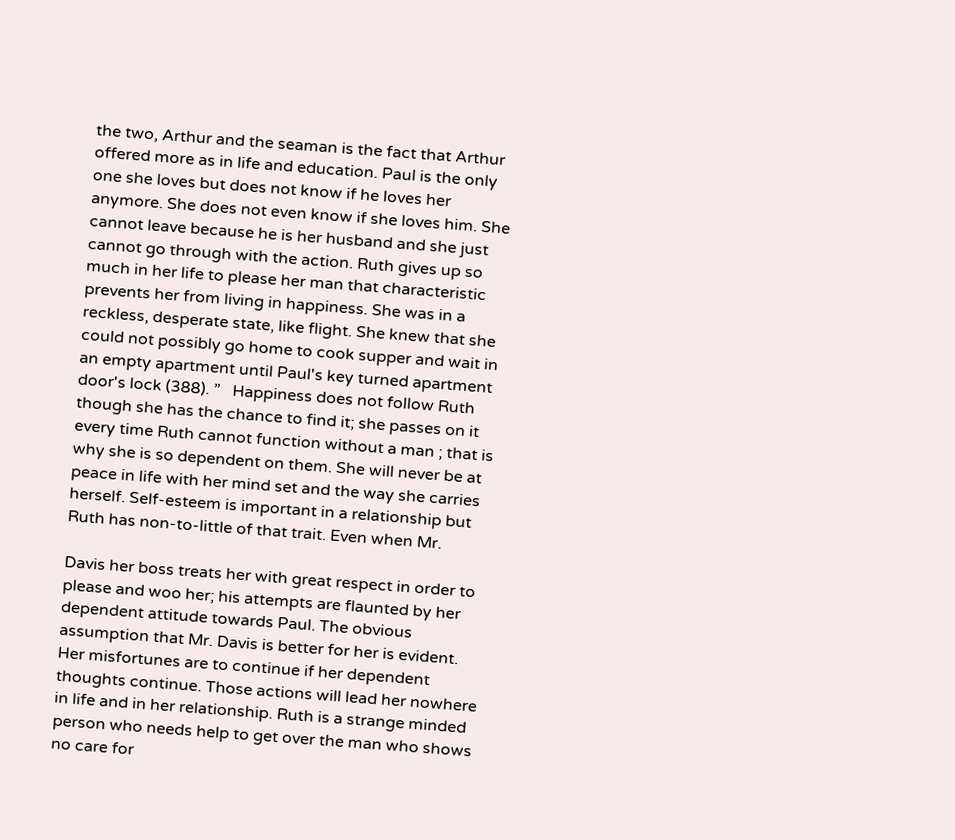the two, Arthur and the seaman is the fact that Arthur offered more as in life and education. Paul is the only one she loves but does not know if he loves her anymore. She does not even know if she loves him. She cannot leave because he is her husband and she just cannot go through with the action. Ruth gives up so much in her life to please her man that characteristic prevents her from living in happiness. She was in a reckless, desperate state, like flight. She knew that she could not possibly go home to cook supper and wait in an empty apartment until Paul's key turned apartment door's lock (388). ”   Happiness does not follow Ruth though she has the chance to find it; she passes on it every time Ruth cannot function without a man ; that is why she is so dependent on them. She will never be at peace in life with her mind set and the way she carries herself. Self-esteem is important in a relationship but Ruth has non-to-little of that trait. Even when Mr.

Davis her boss treats her with great respect in order to please and woo her; his attempts are flaunted by her dependent attitude towards Paul. The obvious assumption that Mr. Davis is better for her is evident. Her misfortunes are to continue if her dependent thoughts continue. Those actions will lead her nowhere in life and in her relationship. Ruth is a strange minded person who needs help to get over the man who shows no care for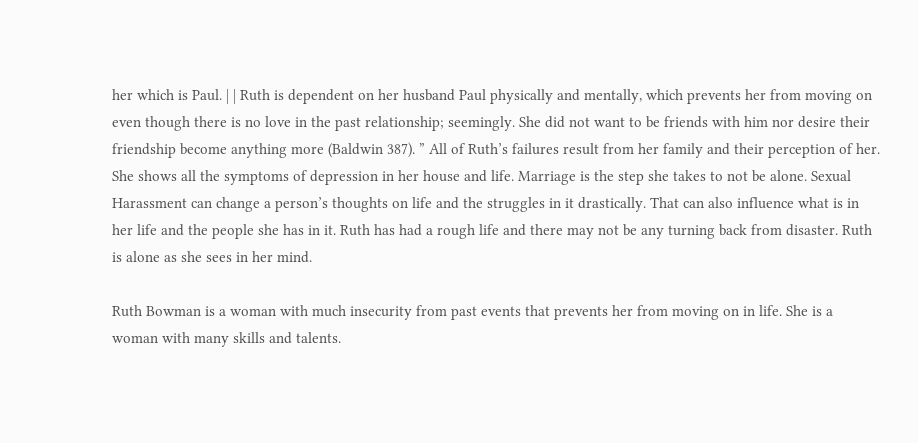her which is Paul. | | Ruth is dependent on her husband Paul physically and mentally, which prevents her from moving on even though there is no love in the past relationship; seemingly. She did not want to be friends with him nor desire their friendship become anything more (Baldwin 387). ” All of Ruth’s failures result from her family and their perception of her. She shows all the symptoms of depression in her house and life. Marriage is the step she takes to not be alone. Sexual Harassment can change a person’s thoughts on life and the struggles in it drastically. That can also influence what is in her life and the people she has in it. Ruth has had a rough life and there may not be any turning back from disaster. Ruth is alone as she sees in her mind.

Ruth Bowman is a woman with much insecurity from past events that prevents her from moving on in life. She is a woman with many skills and talents.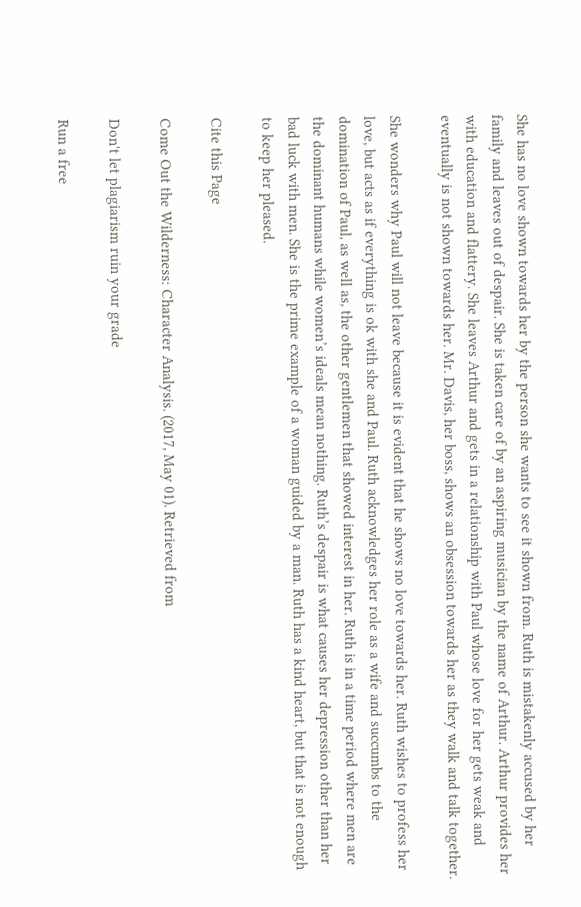She has no love shown towards her by the person she wants to see it shown from. Ruth is mistakenly accused by her family and leaves out of despair. She is taken care of by an aspiring musician by the name of Arthur. Arthur provides her with education and flattery. She leaves Arthur and gets in a relationship with Paul whose love for her gets weak and eventually is not shown towards her. Mr. Davis, her boss, shows an obsession towards her as they walk and talk together.

She wonders why Paul will not leave because it is evident that he shows no love towards her. Ruth wishes to profess her love, but acts as if everything is ok with she and Paul. Ruth acknowledges her role as a wife and succumbs to the domination of Paul, as well as, the other gentlemen that showed interest in her. Ruth is in a time period where men are the dominant humans while women’s ideals mean nothing. Ruth’s despair is what causes her depression other than her bad luck with men. She is the prime example of a woman guided by a man. Ruth has a kind heart, but that is not enough to keep her pleased.

Cite this Page

Come Out the Wilderness: Character Analysis. (2017, May 01). Retrieved from

Don't let plagiarism ruin your grade

Run a free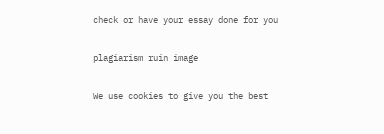check or have your essay done for you

plagiarism ruin image

We use cookies to give you the best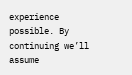experience possible. By continuing we’ll assume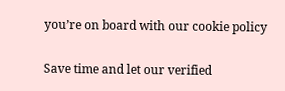you’re on board with our cookie policy

Save time and let our verified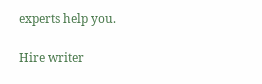experts help you.

Hire writer